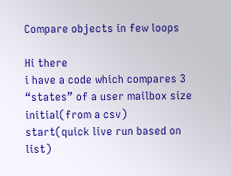Compare objects in few loops

Hi there
i have a code which compares 3 “states” of a user mailbox size
initial(from a csv)
start(quick live run based on list)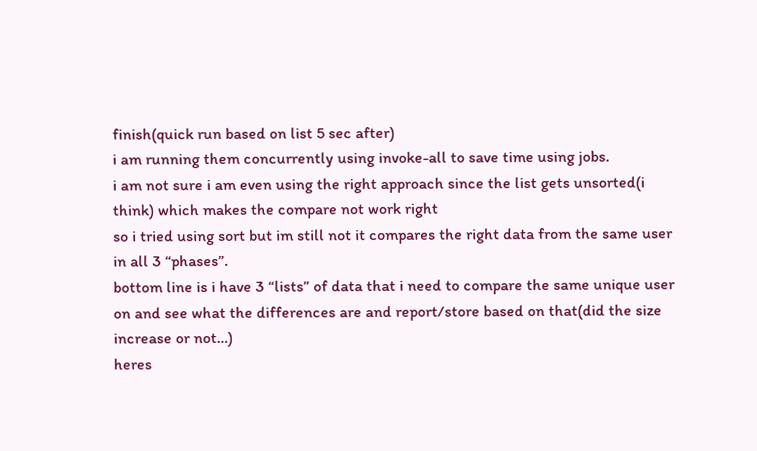finish(quick run based on list 5 sec after)
i am running them concurrently using invoke-all to save time using jobs.
i am not sure i am even using the right approach since the list gets unsorted(i think) which makes the compare not work right
so i tried using sort but im still not it compares the right data from the same user in all 3 “phases”.
bottom line is i have 3 “lists” of data that i need to compare the same unique user on and see what the differences are and report/store based on that(did the size increase or not…)
heres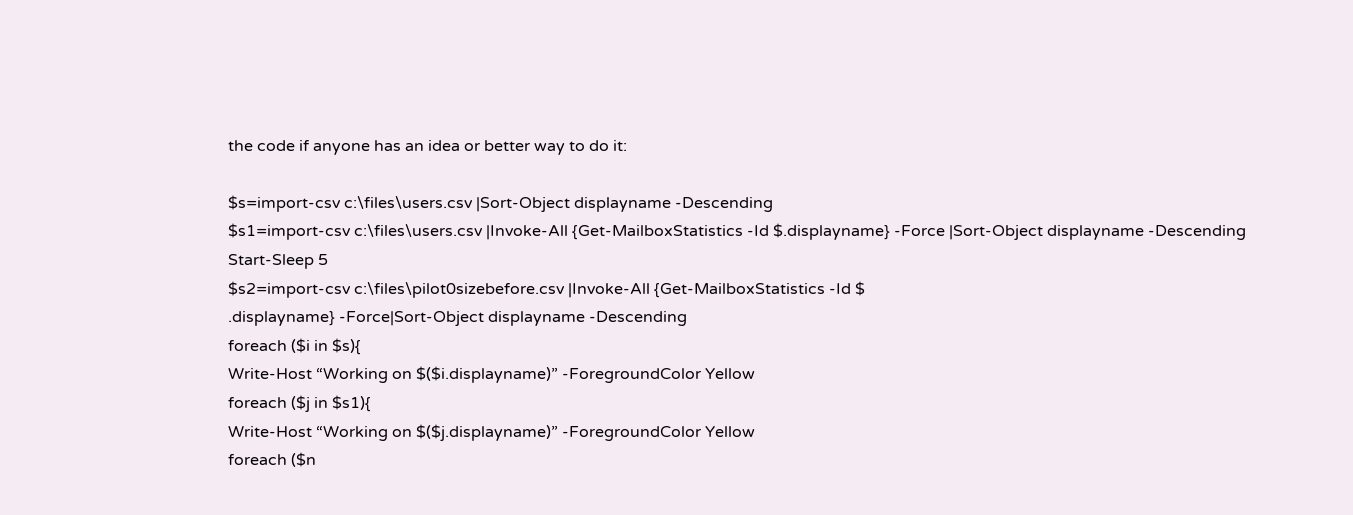the code if anyone has an idea or better way to do it:

$s=import-csv c:\files\users.csv |Sort-Object displayname -Descending
$s1=import-csv c:\files\users.csv |Invoke-All {Get-MailboxStatistics -Id $.displayname} -Force |Sort-Object displayname -Descending
Start-Sleep 5
$s2=import-csv c:\files\pilot0sizebefore.csv |Invoke-All {Get-MailboxStatistics -Id $
.displayname} -Force|Sort-Object displayname -Descending
foreach ($i in $s){
Write-Host “Working on $($i.displayname)” -ForegroundColor Yellow
foreach ($j in $s1){
Write-Host “Working on $($j.displayname)” -ForegroundColor Yellow
foreach ($n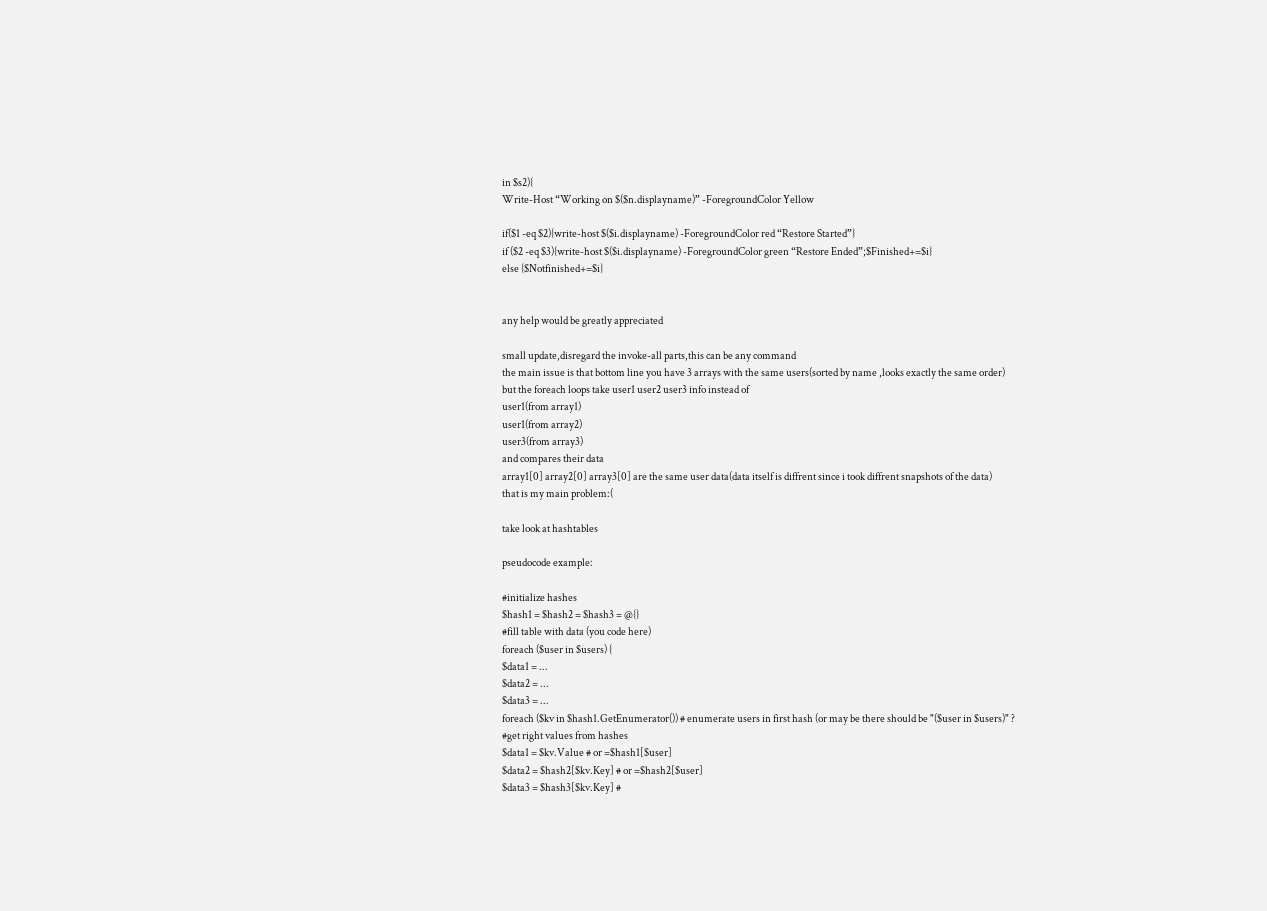in $s2){
Write-Host “Working on $($n.displayname)” -ForegroundColor Yellow

if($1 -eq $2){write-host $($i.displayname) -ForegroundColor red “Restore Started”}
if ($2 -eq $3){write-host $($i.displayname) -ForegroundColor green “Restore Ended”;$Finished+=$i}
else {$Notfinished+=$i}


any help would be greatly appreciated

small update,disregard the invoke-all parts,this can be any command
the main issue is that bottom line you have 3 arrays with the same users(sorted by name ,looks exactly the same order)
but the foreach loops take user1 user2 user3 info instead of
user1(from array1)
user1(from array2)
user3(from array3)
and compares their data
array1[0] array2[0] array3[0] are the same user data(data itself is diffrent since i took diffrent snapshots of the data)
that is my main problem:(

take look at hashtables

pseudocode example:

#initialize hashes
$hash1 = $hash2 = $hash3 = @{}
#fill table with data (you code here)
foreach ($user in $users) {
$data1 = ...
$data2 = ...
$data3 = ...
foreach ($kv in $hash1.GetEnumerator()) # enumerate users in first hash (or may be there should be "($user in $users)" ?
#get right values from hashes
$data1 = $kv.Value # or =$hash1[$user]
$data2 = $hash2[$kv.Key] # or =$hash2[$user]
$data3 = $hash3[$kv.Key] #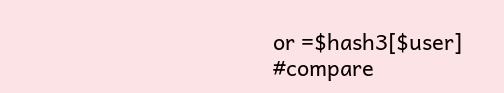or =$hash3[$user]
#compare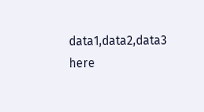data1,data2,data3 here